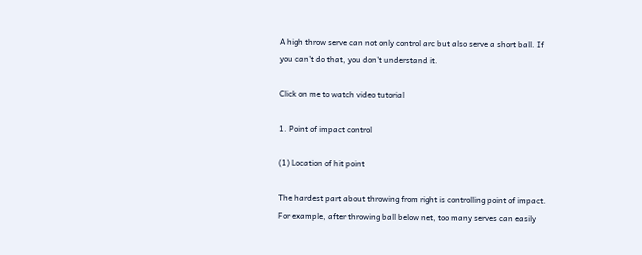A high throw serve can not only control arc but also serve a short ball. If you can't do that, you don't understand it.

Click on me to watch video tutorial

1. Point of impact control

(1) Location of hit point

The hardest part about throwing from right is controlling point of impact. For example, after throwing ball below net, too many serves can easily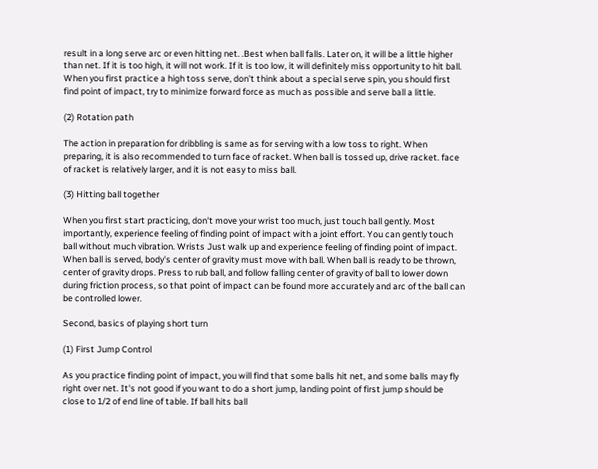result in a long serve arc or even hitting net. .Best when ball falls. Later on, it will be a little higher than net. If it is too high, it will not work. If it is too low, it will definitely miss opportunity to hit ball. When you first practice a high toss serve, don't think about a special serve spin, you should first find point of impact, try to minimize forward force as much as possible and serve ball a little.

(2) Rotation path

The action in preparation for dribbling is same as for serving with a low toss to right. When preparing, it is also recommended to turn face of racket. When ball is tossed up, drive racket. face of racket is relatively larger, and it is not easy to miss ball.

(3) Hitting ball together

When you first start practicing, don't move your wrist too much, just touch ball gently. Most importantly, experience feeling of finding point of impact with a joint effort. You can gently touch ball without much vibration. Wrists Just walk up and experience feeling of finding point of impact. When ball is served, body's center of gravity must move with ball. When ball is ready to be thrown, center of gravity drops. Press to rub ball, and follow falling center of gravity of ball to lower down during friction process, so that point of impact can be found more accurately and arc of the ball can be controlled lower.

Second, basics of playing short turn

(1) First Jump Control

As you practice finding point of impact, you will find that some balls hit net, and some balls may fly right over net. It's not good if you want to do a short jump, landing point of first jump should be close to 1/2 of end line of table. If ball hits ball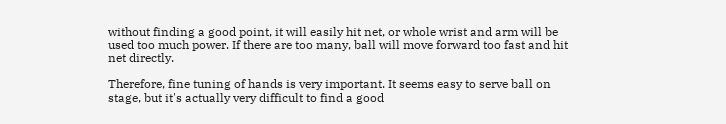without finding a good point, it will easily hit net, or whole wrist and arm will be used too much power. If there are too many, ball will move forward too fast and hit net directly.

Therefore, fine tuning of hands is very important. It seems easy to serve ball on stage, but it's actually very difficult to find a good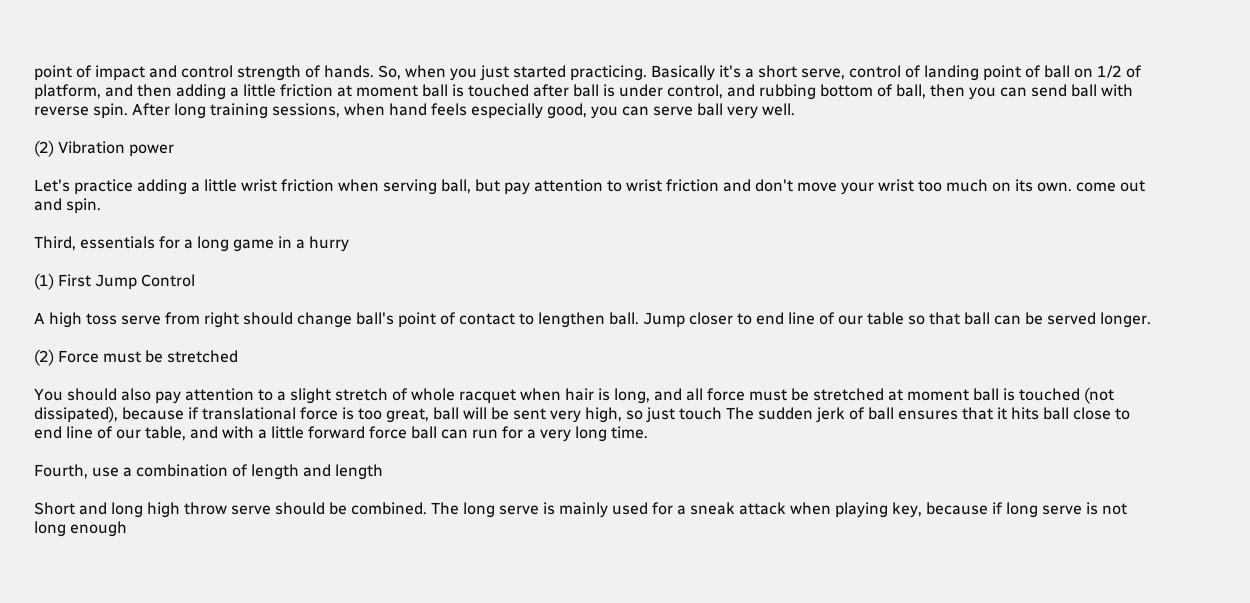point of impact and control strength of hands. So, when you just started practicing. Basically it's a short serve, control of landing point of ball on 1/2 of platform, and then adding a little friction at moment ball is touched after ball is under control, and rubbing bottom of ball, then you can send ball with reverse spin. After long training sessions, when hand feels especially good, you can serve ball very well.

(2) Vibration power

Let's practice adding a little wrist friction when serving ball, but pay attention to wrist friction and don't move your wrist too much on its own. come out and spin.

Third, essentials for a long game in a hurry

(1) First Jump Control

A high toss serve from right should change ball's point of contact to lengthen ball. Jump closer to end line of our table so that ball can be served longer.

(2) Force must be stretched

You should also pay attention to a slight stretch of whole racquet when hair is long, and all force must be stretched at moment ball is touched (not dissipated), because if translational force is too great, ball will be sent very high, so just touch The sudden jerk of ball ensures that it hits ball close to end line of our table, and with a little forward force ball can run for a very long time.

Fourth, use a combination of length and length

Short and long high throw serve should be combined. The long serve is mainly used for a sneak attack when playing key, because if long serve is not long enough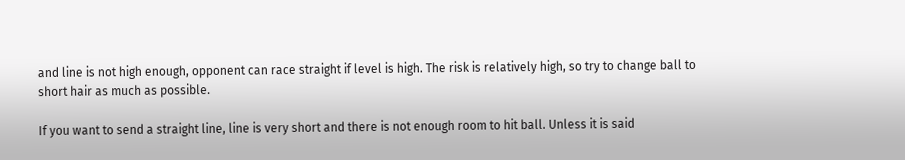and line is not high enough, opponent can race straight if level is high. The risk is relatively high, so try to change ball to short hair as much as possible.

If you want to send a straight line, line is very short and there is not enough room to hit ball. Unless it is said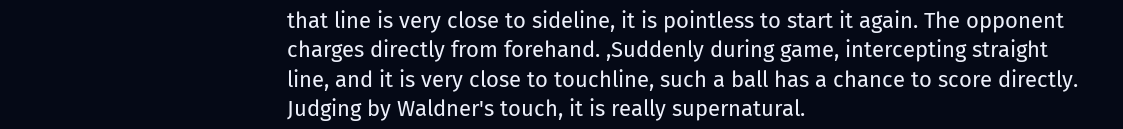that line is very close to sideline, it is pointless to start it again. The opponent charges directly from forehand. ,Suddenly during game, intercepting straight line, and it is very close to touchline, such a ball has a chance to score directly. Judging by Waldner's touch, it is really supernatural.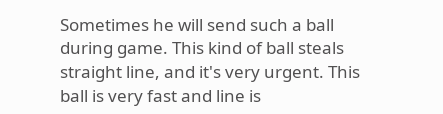Sometimes he will send such a ball during game. This kind of ball steals straight line, and it's very urgent. This ball is very fast and line is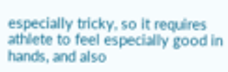especially tricky, so it requires athlete to feel especially good in hands, and also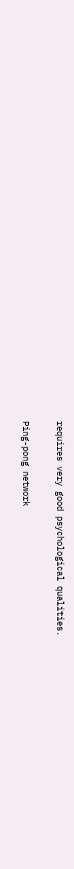requires very good psychological qualities.

Ping-pong network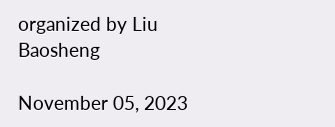organized by Liu Baosheng

November 05, 2023